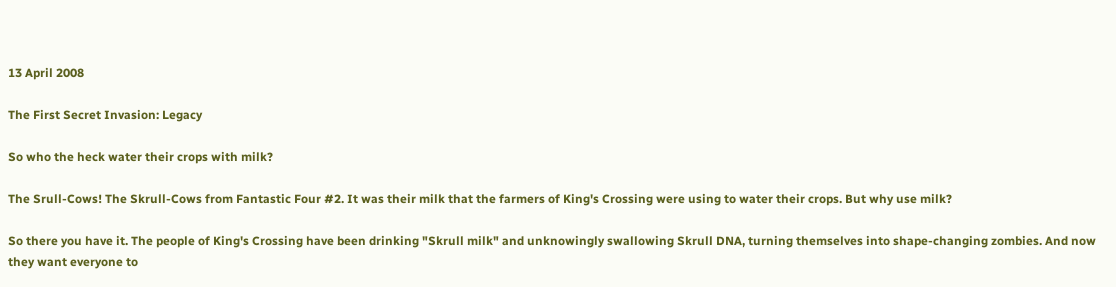13 April 2008

The First Secret Invasion: Legacy

So who the heck water their crops with milk?

The Srull-Cows! The Skrull-Cows from Fantastic Four #2. It was their milk that the farmers of King's Crossing were using to water their crops. But why use milk?

So there you have it. The people of King's Crossing have been drinking "Skrull milk" and unknowingly swallowing Skrull DNA, turning themselves into shape-changing zombies. And now they want everyone to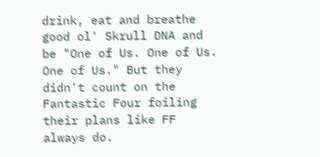drink, eat and breathe good ol' Skrull DNA and be "One of Us. One of Us. One of Us." But they didn't count on the Fantastic Four foiling their plans like FF always do.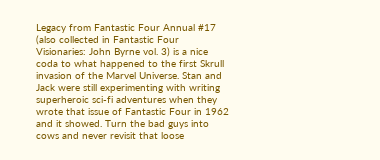Legacy from Fantastic Four Annual #17 (also collected in Fantastic Four Visionaries: John Byrne vol. 3) is a nice coda to what happened to the first Skrull invasion of the Marvel Universe. Stan and Jack were still experimenting with writing superheroic sci-fi adventures when they wrote that issue of Fantastic Four in 1962 and it showed. Turn the bad guys into cows and never revisit that loose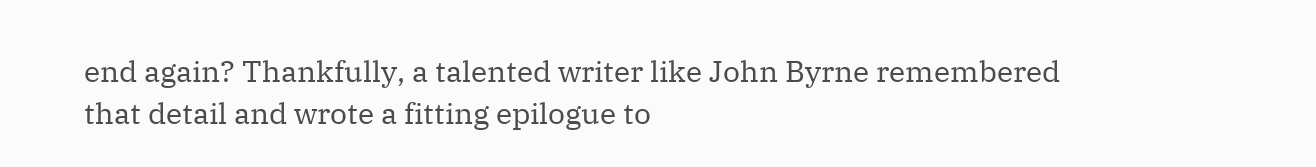end again? Thankfully, a talented writer like John Byrne remembered that detail and wrote a fitting epilogue to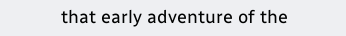that early adventure of the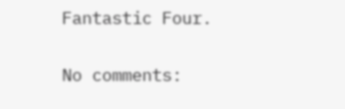Fantastic Four.

No comments: